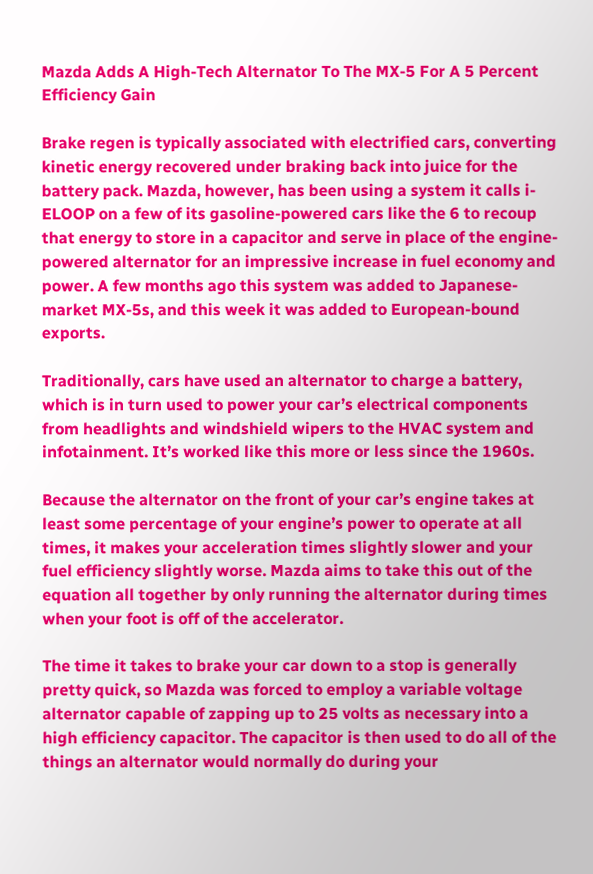Mazda Adds A High-Tech Alternator To The MX-5 For A 5 Percent Efficiency Gain

Brake regen is typically associated with electrified cars, converting kinetic energy recovered under braking back into juice for the battery pack. Mazda, however, has been using a system it calls i-ELOOP on a few of its gasoline-powered cars like the 6 to recoup that energy to store in a capacitor and serve in place of the engine-powered alternator for an impressive increase in fuel economy and power. A few months ago this system was added to Japanese-market MX-5s, and this week it was added to European-bound exports.

Traditionally, cars have used an alternator to charge a battery, which is in turn used to power your car’s electrical components from headlights and windshield wipers to the HVAC system and infotainment. It’s worked like this more or less since the 1960s.

Because the alternator on the front of your car’s engine takes at least some percentage of your engine’s power to operate at all times, it makes your acceleration times slightly slower and your fuel efficiency slightly worse. Mazda aims to take this out of the equation all together by only running the alternator during times when your foot is off of the accelerator.

The time it takes to brake your car down to a stop is generally pretty quick, so Mazda was forced to employ a variable voltage alternator capable of zapping up to 25 volts as necessary into a high efficiency capacitor. The capacitor is then used to do all of the things an alternator would normally do during your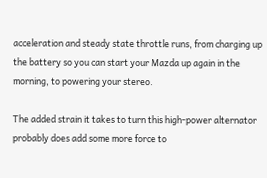acceleration and steady state throttle runs, from charging up the battery so you can start your Mazda up again in the morning, to powering your stereo.

The added strain it takes to turn this high-power alternator probably does add some more force to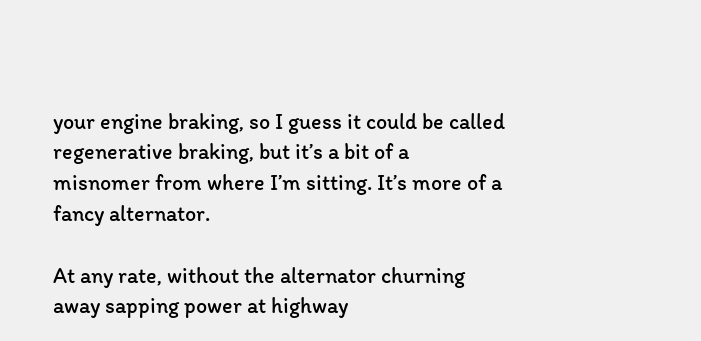your engine braking, so I guess it could be called regenerative braking, but it’s a bit of a misnomer from where I’m sitting. It’s more of a fancy alternator.

At any rate, without the alternator churning away sapping power at highway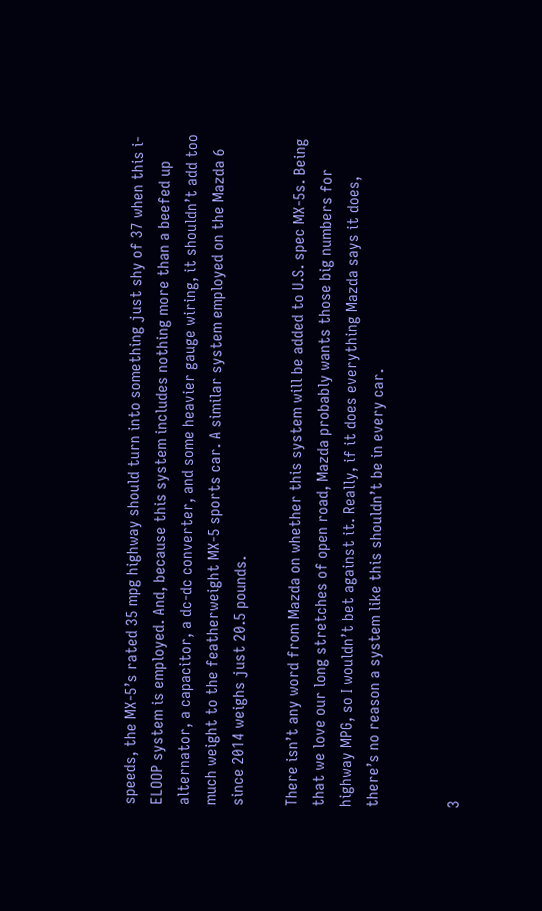speeds, the MX-5’s rated 35 mpg highway should turn into something just shy of 37 when this i-ELOOP system is employed. And, because this system includes nothing more than a beefed up alternator, a capacitor, a dc-dc converter, and some heavier gauge wiring, it shouldn’t add too much weight to the featherweight MX-5 sports car. A similar system employed on the Mazda 6 since 2014 weighs just 20.5 pounds.

There isn’t any word from Mazda on whether this system will be added to U.S. spec MX-5s. Being that we love our long stretches of open road, Mazda probably wants those big numbers for highway MPG, so I wouldn’t bet against it. Really, if it does everything Mazda says it does, there’s no reason a system like this shouldn’t be in every car.


3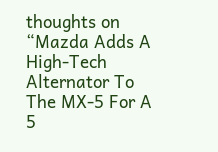thoughts on “Mazda Adds A High-Tech Alternator To The MX-5 For A 5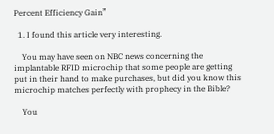Percent Efficiency Gain”

  1. I found this article very interesting.

    You may have seen on NBC news concerning the implantable RFID microchip that some people are getting put in their hand to make purchases, but did you know this microchip matches perfectly with prophecy in the Bible?

    You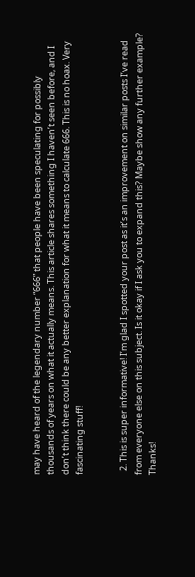may have heard of the legendary number “666” that people have been speculating for possibly thousands of years on what it actually means. This article shares something I haven’t seen before, and I don’t think there could be any better explanation for what it means to calculate 666. This is no hoax. Very fascinating stuff!


  2. This is super informative! I’m glad I spotted your post as it’s an improvement on similar posts I’ve read from everyone else on this subject. Is it okay if I ask you to expand this? Maybe show any further example? Thanks!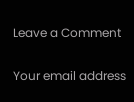Leave a Comment

Your email address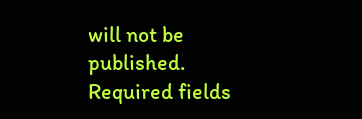will not be published. Required fields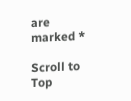are marked *

Scroll to Top